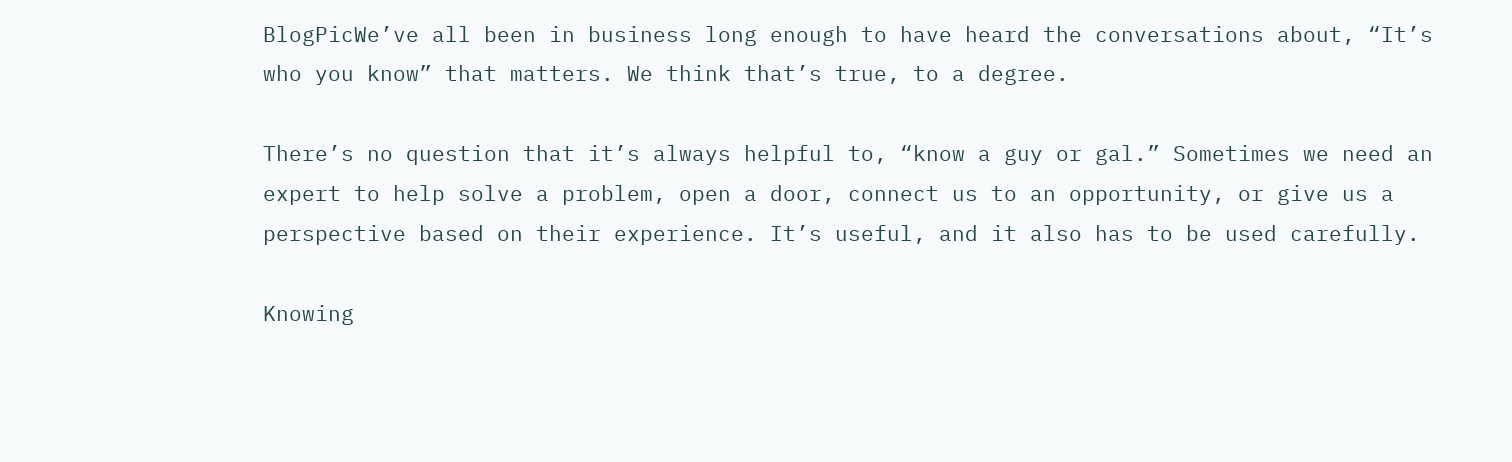BlogPicWe’ve all been in business long enough to have heard the conversations about, “It’s who you know” that matters. We think that’s true, to a degree.

There’s no question that it’s always helpful to, “know a guy or gal.” Sometimes we need an expert to help solve a problem, open a door, connect us to an opportunity, or give us a perspective based on their experience. It’s useful, and it also has to be used carefully.

Knowing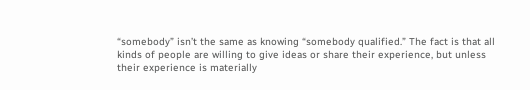“somebody” isn’t the same as knowing “somebody qualified.” The fact is that all kinds of people are willing to give ideas or share their experience, but unless their experience is materially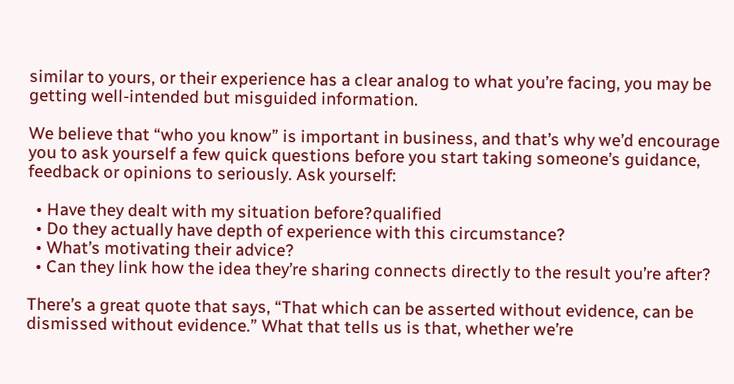similar to yours, or their experience has a clear analog to what you’re facing, you may be getting well-intended but misguided information.

We believe that “who you know” is important in business, and that’s why we’d encourage you to ask yourself a few quick questions before you start taking someone’s guidance, feedback or opinions to seriously. Ask yourself:

  • Have they dealt with my situation before?qualified
  • Do they actually have depth of experience with this circumstance?
  • What’s motivating their advice?
  • Can they link how the idea they’re sharing connects directly to the result you’re after?

There’s a great quote that says, “That which can be asserted without evidence, can be dismissed without evidence.” What that tells us is that, whether we’re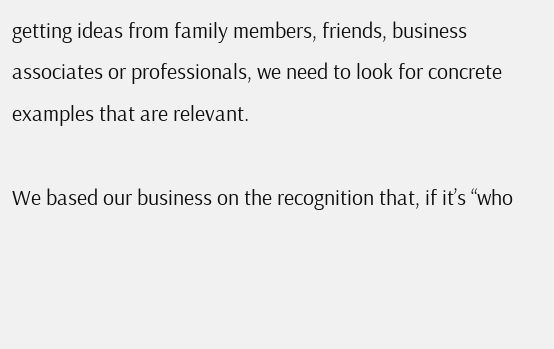getting ideas from family members, friends, business associates or professionals, we need to look for concrete examples that are relevant.

We based our business on the recognition that, if it’s “who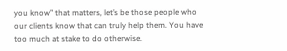you know” that matters, let’s be those people who our clients know that can truly help them. You have too much at stake to do otherwise.